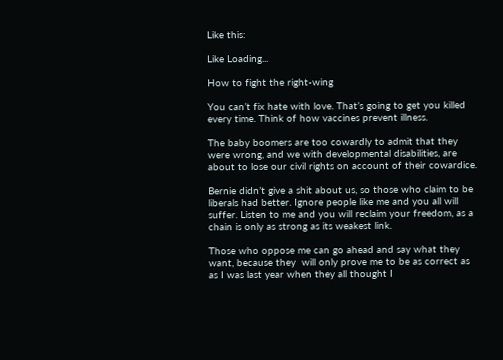Like this:

Like Loading...

How to fight the right-wing

You can’t fix hate with love. That’s going to get you killed every time. Think of how vaccines prevent illness.

The baby boomers are too cowardly to admit that they were wrong, and we with developmental disabilities, are about to lose our civil rights on account of their cowardice.

Bernie didn’t give a shit about us, so those who claim to be liberals had better. Ignore people like me and you all will suffer. Listen to me and you will reclaim your freedom, as a chain is only as strong as its weakest link.

Those who oppose me can go ahead and say what they want, because they  will only prove me to be as correct as as I was last year when they all thought I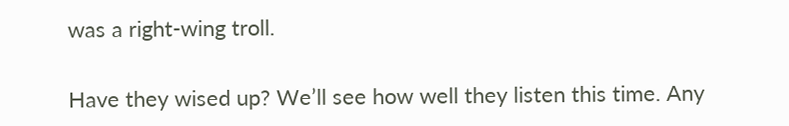was a right-wing troll.

Have they wised up? We’ll see how well they listen this time. Any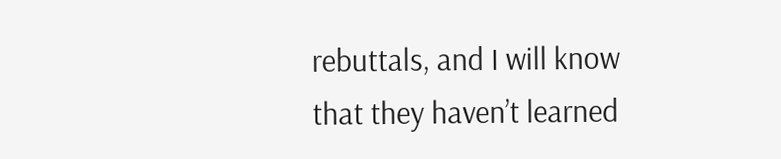rebuttals, and I will know that they haven’t learned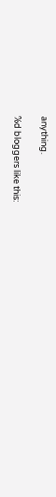anything.

%d bloggers like this: